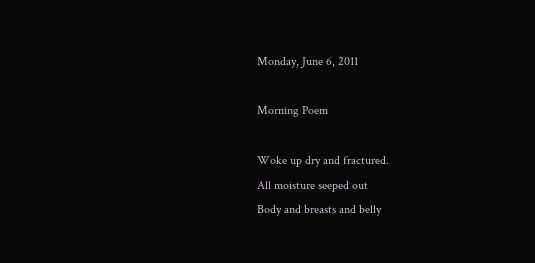Monday, June 6, 2011

Morning Poem

Woke up dry and fractured.
All moisture seeped out
Body and breasts and belly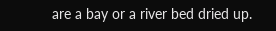are a bay or a river bed dried up.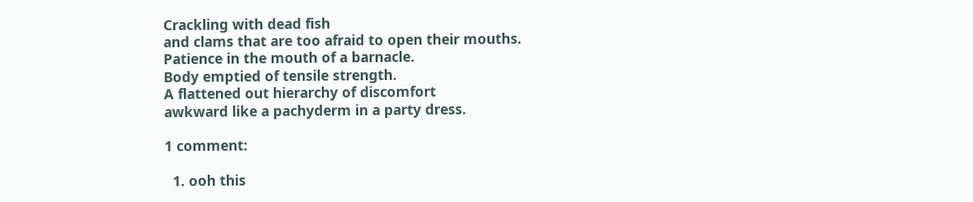Crackling with dead fish
and clams that are too afraid to open their mouths.
Patience in the mouth of a barnacle.
Body emptied of tensile strength.
A flattened out hierarchy of discomfort
awkward like a pachyderm in a party dress.

1 comment:

  1. ooh this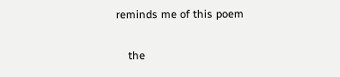reminds me of this poem

    the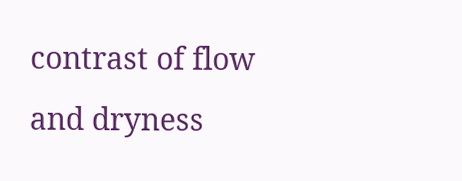contrast of flow and dryness